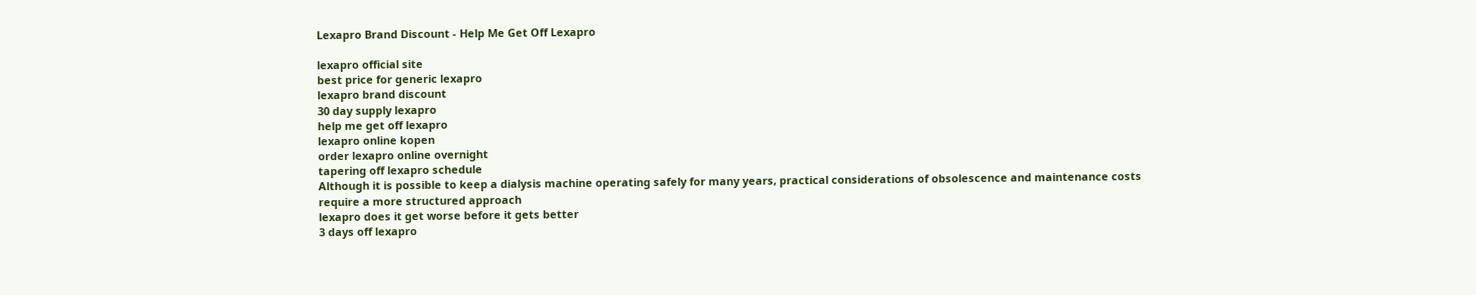Lexapro Brand Discount - Help Me Get Off Lexapro

lexapro official site
best price for generic lexapro
lexapro brand discount
30 day supply lexapro
help me get off lexapro
lexapro online kopen
order lexapro online overnight
tapering off lexapro schedule
Although it is possible to keep a dialysis machine operating safely for many years, practical considerations of obsolescence and maintenance costs require a more structured approach
lexapro does it get worse before it gets better
3 days off lexapro